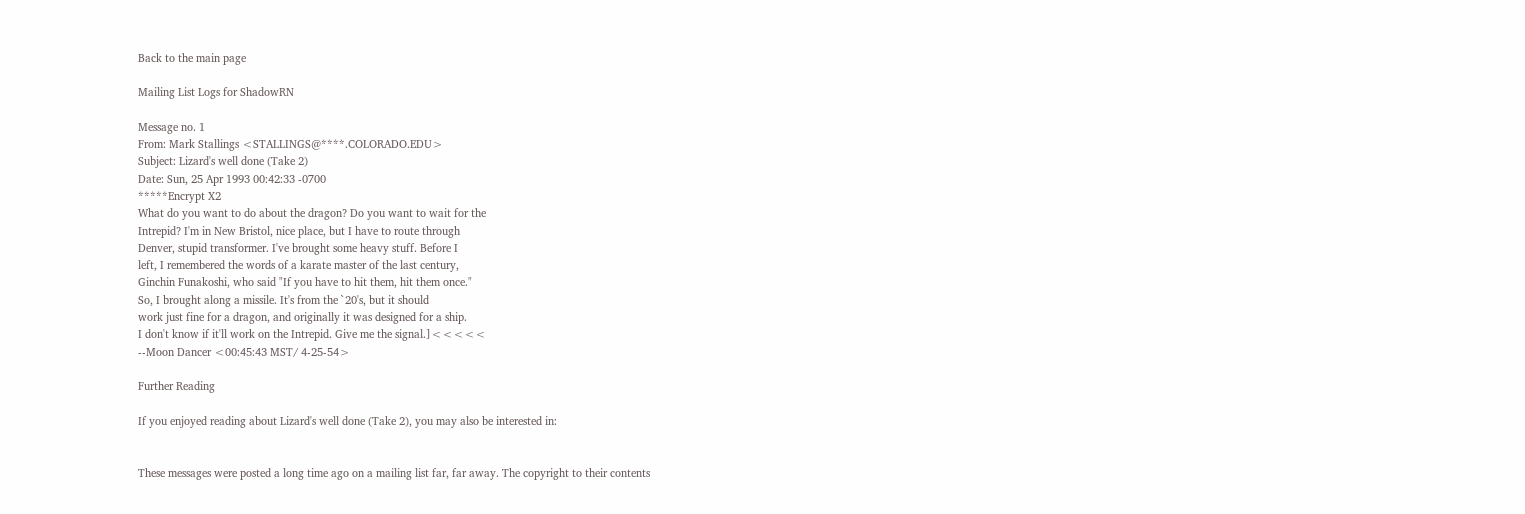Back to the main page

Mailing List Logs for ShadowRN

Message no. 1
From: Mark Stallings <STALLINGS@****.COLORADO.EDU>
Subject: Lizard's well done (Take 2)
Date: Sun, 25 Apr 1993 00:42:33 -0700
*****Encrypt X2
What do you want to do about the dragon? Do you want to wait for the
Intrepid? I'm in New Bristol, nice place, but I have to route through
Denver, stupid transformer. I've brought some heavy stuff. Before I
left, I remembered the words of a karate master of the last century,
Ginchin Funakoshi, who said "If you have to hit them, hit them once."
So, I brought along a missile. It's from the `20's, but it should
work just fine for a dragon, and originally it was designed for a ship.
I don't know if it'll work on the Intrepid. Give me the signal.]<<<<<
--Moon Dancer <00:45:43 MST/ 4-25-54>

Further Reading

If you enjoyed reading about Lizard's well done (Take 2), you may also be interested in:


These messages were posted a long time ago on a mailing list far, far away. The copyright to their contents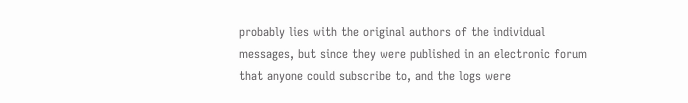probably lies with the original authors of the individual messages, but since they were published in an electronic forum that anyone could subscribe to, and the logs were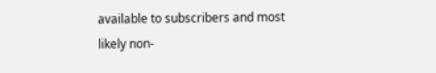available to subscribers and most likely non-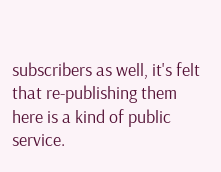subscribers as well, it's felt that re-publishing them here is a kind of public service.